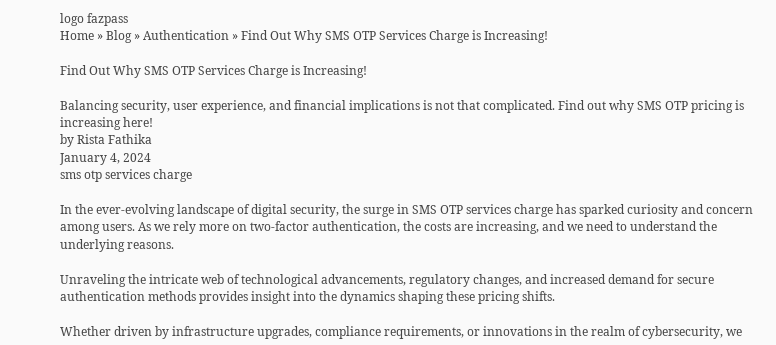logo fazpass
Home » Blog » Authentication » Find Out Why SMS OTP Services Charge is Increasing!

Find Out Why SMS OTP Services Charge is Increasing!

Balancing security, user experience, and financial implications is not that complicated. Find out why SMS OTP pricing is increasing here!
by Rista Fathika
January 4, 2024
sms otp services charge

In the ever-evolving landscape of digital security, the surge in SMS OTP services charge has sparked curiosity and concern among users. As we rely more on two-factor authentication, the costs are increasing, and we need to understand the underlying reasons.

Unraveling the intricate web of technological advancements, regulatory changes, and increased demand for secure authentication methods provides insight into the dynamics shaping these pricing shifts.

Whether driven by infrastructure upgrades, compliance requirements, or innovations in the realm of cybersecurity, we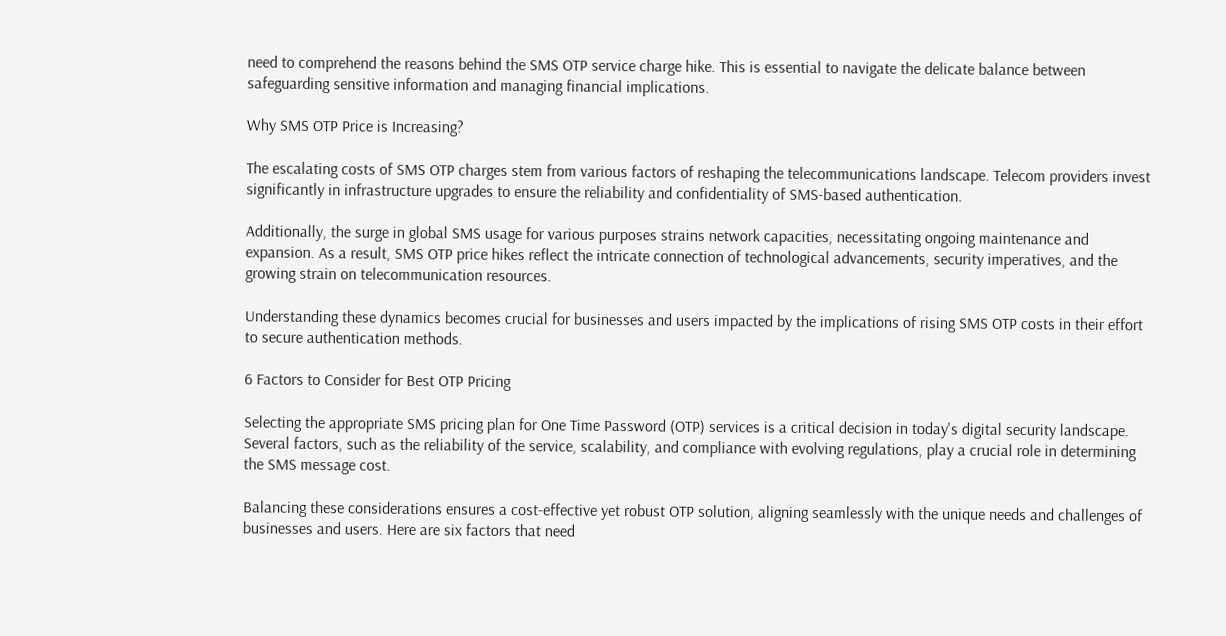need to comprehend the reasons behind the SMS OTP service charge hike. This is essential to navigate the delicate balance between safeguarding sensitive information and managing financial implications.

Why SMS OTP Price is Increasing?

The escalating costs of SMS OTP charges stem from various factors of reshaping the telecommunications landscape. Telecom providers invest significantly in infrastructure upgrades to ensure the reliability and confidentiality of SMS-based authentication.

Additionally, the surge in global SMS usage for various purposes strains network capacities, necessitating ongoing maintenance and expansion. As a result, SMS OTP price hikes reflect the intricate connection of technological advancements, security imperatives, and the growing strain on telecommunication resources.

Understanding these dynamics becomes crucial for businesses and users impacted by the implications of rising SMS OTP costs in their effort to secure authentication methods.

6 Factors to Consider for Best OTP Pricing

Selecting the appropriate SMS pricing plan for One Time Password (OTP) services is a critical decision in today's digital security landscape. Several factors, such as the reliability of the service, scalability, and compliance with evolving regulations, play a crucial role in determining the SMS message cost.

Balancing these considerations ensures a cost-effective yet robust OTP solution, aligning seamlessly with the unique needs and challenges of businesses and users. Here are six factors that need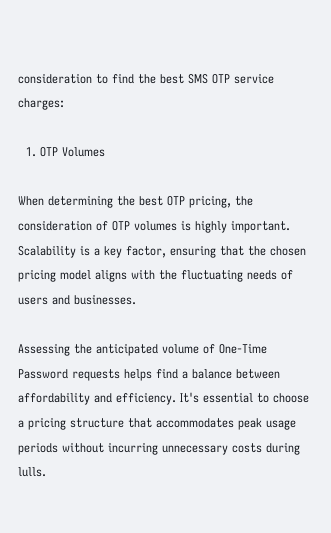consideration to find the best SMS OTP service charges:

  1. OTP Volumes

When determining the best OTP pricing, the consideration of OTP volumes is highly important. Scalability is a key factor, ensuring that the chosen pricing model aligns with the fluctuating needs of users and businesses.

Assessing the anticipated volume of One-Time Password requests helps find a balance between affordability and efficiency. It's essential to choose a pricing structure that accommodates peak usage periods without incurring unnecessary costs during lulls.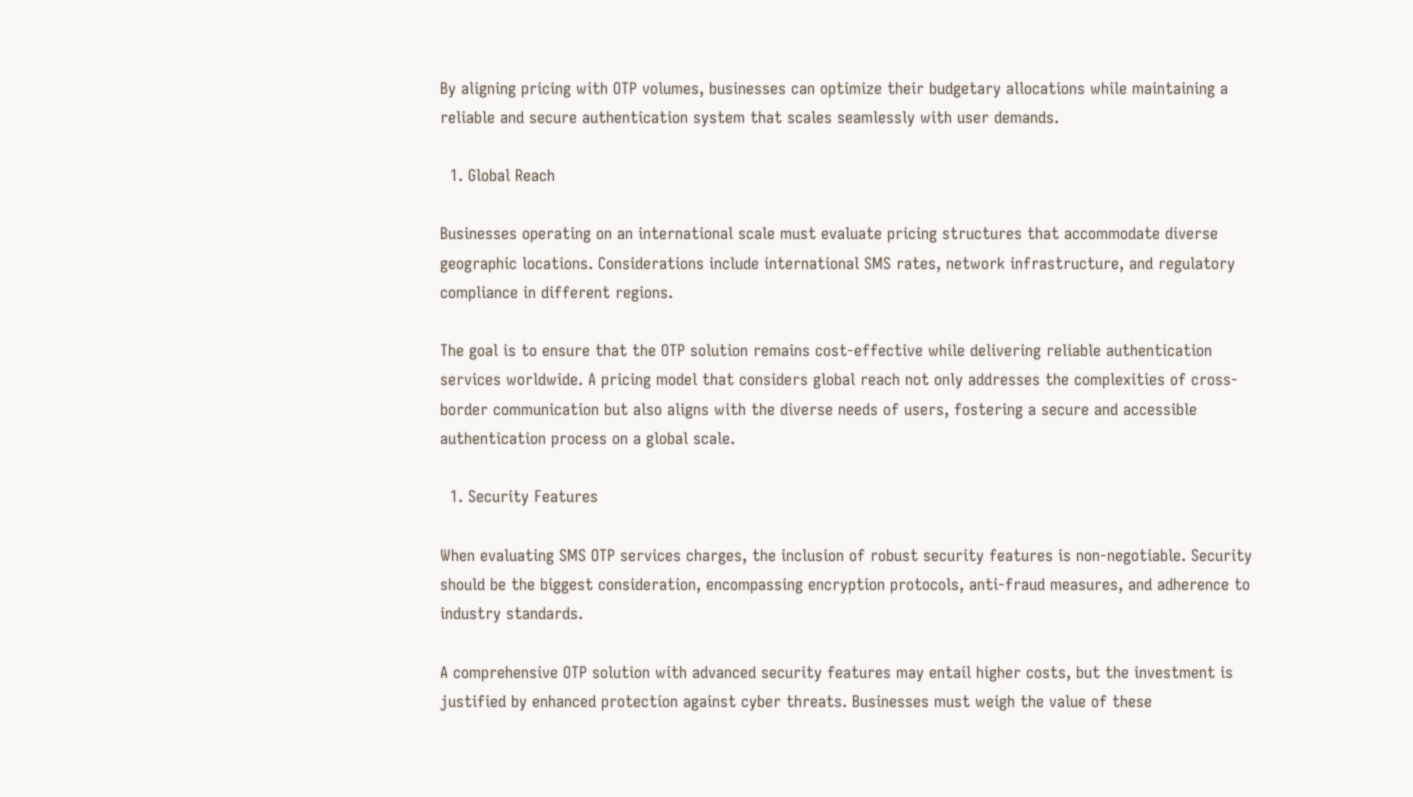By aligning pricing with OTP volumes, businesses can optimize their budgetary allocations while maintaining a reliable and secure authentication system that scales seamlessly with user demands.

  1. Global Reach

Businesses operating on an international scale must evaluate pricing structures that accommodate diverse geographic locations. Considerations include international SMS rates, network infrastructure, and regulatory compliance in different regions.

The goal is to ensure that the OTP solution remains cost-effective while delivering reliable authentication services worldwide. A pricing model that considers global reach not only addresses the complexities of cross-border communication but also aligns with the diverse needs of users, fostering a secure and accessible authentication process on a global scale.

  1. Security Features

When evaluating SMS OTP services charges, the inclusion of robust security features is non-negotiable. Security should be the biggest consideration, encompassing encryption protocols, anti-fraud measures, and adherence to industry standards.

A comprehensive OTP solution with advanced security features may entail higher costs, but the investment is justified by enhanced protection against cyber threats. Businesses must weigh the value of these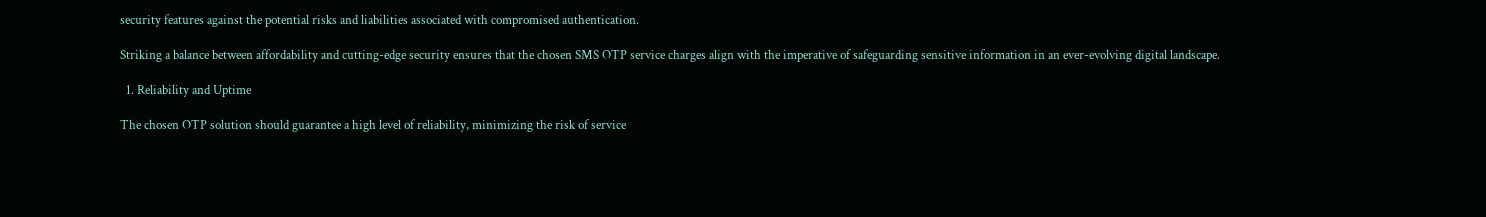security features against the potential risks and liabilities associated with compromised authentication.

Striking a balance between affordability and cutting-edge security ensures that the chosen SMS OTP service charges align with the imperative of safeguarding sensitive information in an ever-evolving digital landscape.

  1. Reliability and Uptime

The chosen OTP solution should guarantee a high level of reliability, minimizing the risk of service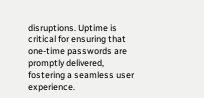disruptions. Uptime is critical for ensuring that one-time passwords are promptly delivered, fostering a seamless user experience.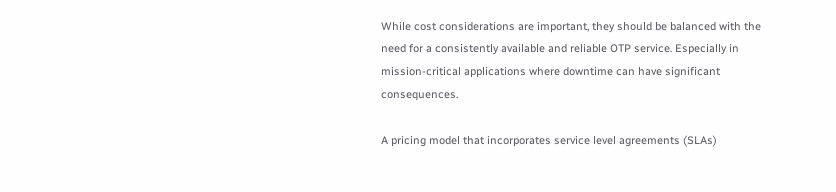While cost considerations are important, they should be balanced with the need for a consistently available and reliable OTP service. Especially in mission-critical applications where downtime can have significant consequences.

A pricing model that incorporates service level agreements (SLAs)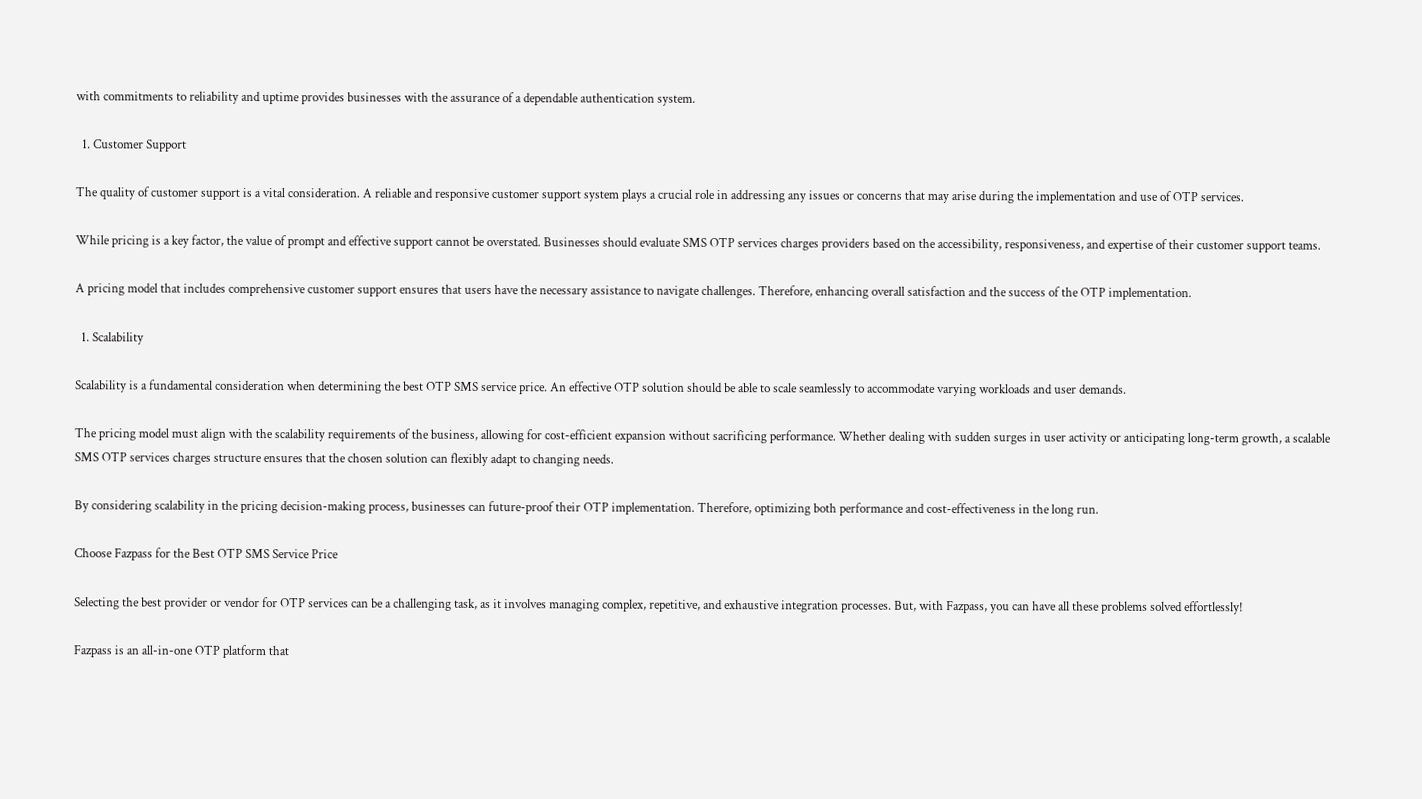with commitments to reliability and uptime provides businesses with the assurance of a dependable authentication system.

  1. Customer Support

The quality of customer support is a vital consideration. A reliable and responsive customer support system plays a crucial role in addressing any issues or concerns that may arise during the implementation and use of OTP services.

While pricing is a key factor, the value of prompt and effective support cannot be overstated. Businesses should evaluate SMS OTP services charges providers based on the accessibility, responsiveness, and expertise of their customer support teams.

A pricing model that includes comprehensive customer support ensures that users have the necessary assistance to navigate challenges. Therefore, enhancing overall satisfaction and the success of the OTP implementation.

  1. Scalability

Scalability is a fundamental consideration when determining the best OTP SMS service price. An effective OTP solution should be able to scale seamlessly to accommodate varying workloads and user demands.

The pricing model must align with the scalability requirements of the business, allowing for cost-efficient expansion without sacrificing performance. Whether dealing with sudden surges in user activity or anticipating long-term growth, a scalable SMS OTP services charges structure ensures that the chosen solution can flexibly adapt to changing needs.

By considering scalability in the pricing decision-making process, businesses can future-proof their OTP implementation. Therefore, optimizing both performance and cost-effectiveness in the long run.

Choose Fazpass for the Best OTP SMS Service Price

Selecting the best provider or vendor for OTP services can be a challenging task, as it involves managing complex, repetitive, and exhaustive integration processes. But, with Fazpass, you can have all these problems solved effortlessly!

Fazpass is an all-in-one OTP platform that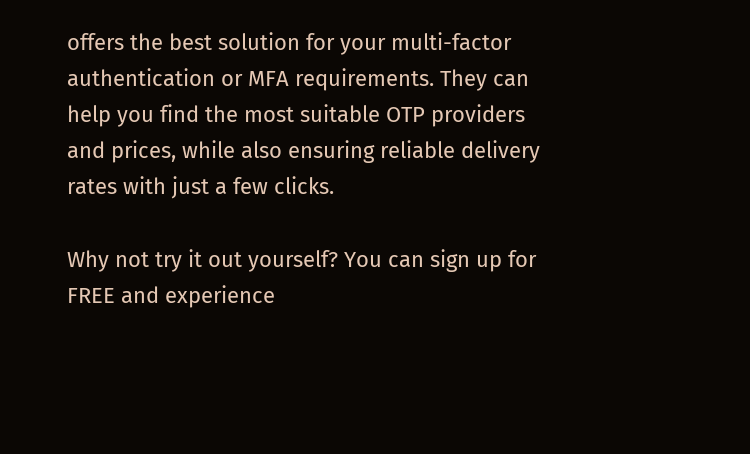offers the best solution for your multi-factor authentication or MFA requirements. They can help you find the most suitable OTP providers and prices, while also ensuring reliable delivery rates with just a few clicks.

Why not try it out yourself? You can sign up for FREE and experience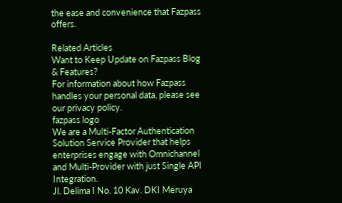the ease and convenience that Fazpass offers.

Related Articles
Want to Keep Update on Fazpass Blog & Features?
For information about how Fazpass handles your personal data, please see our privacy policy.
fazpass logo
We are a Multi-Factor Authentication Solution Service Provider that helps enterprises engage with Omnichannel and Multi-Provider with just Single API Integration.
Jl. Delima I No. 10 Kav. DKI Meruya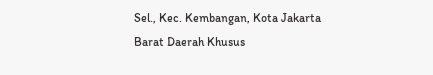Sel., Kec. Kembangan, Kota Jakarta Barat Daerah Khusus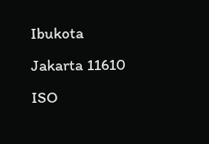Ibukota Jakarta 11610
ISO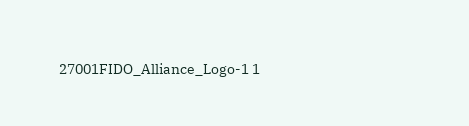27001FIDO_Alliance_Logo-1 1